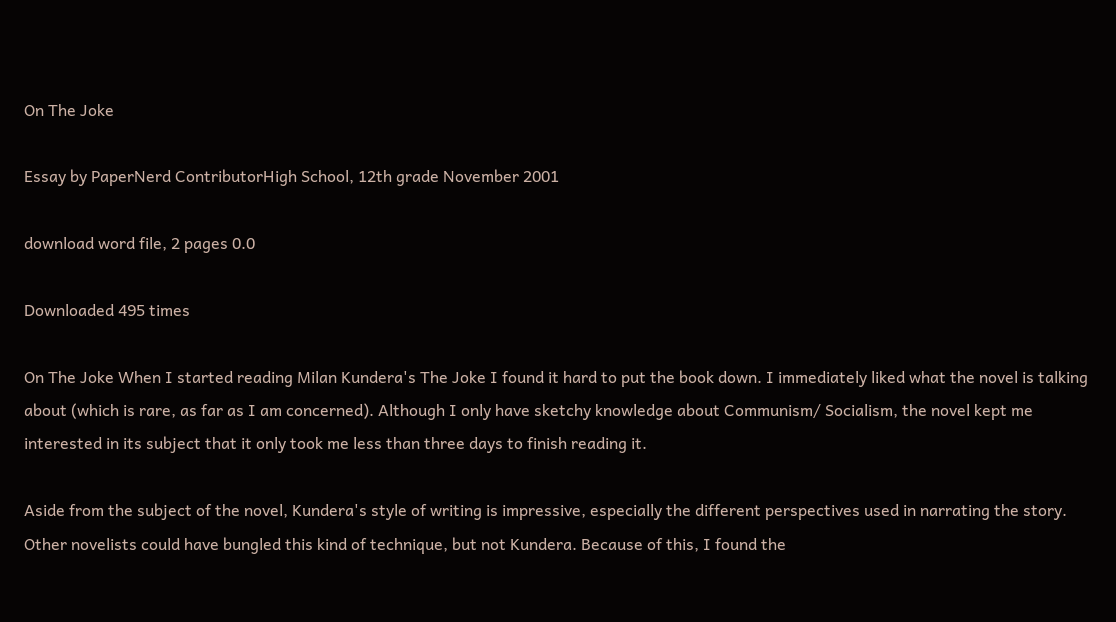On The Joke

Essay by PaperNerd ContributorHigh School, 12th grade November 2001

download word file, 2 pages 0.0

Downloaded 495 times

On The Joke When I started reading Milan Kundera's The Joke I found it hard to put the book down. I immediately liked what the novel is talking about (which is rare, as far as I am concerned). Although I only have sketchy knowledge about Communism/ Socialism, the novel kept me interested in its subject that it only took me less than three days to finish reading it.

Aside from the subject of the novel, Kundera's style of writing is impressive, especially the different perspectives used in narrating the story. Other novelists could have bungled this kind of technique, but not Kundera. Because of this, I found the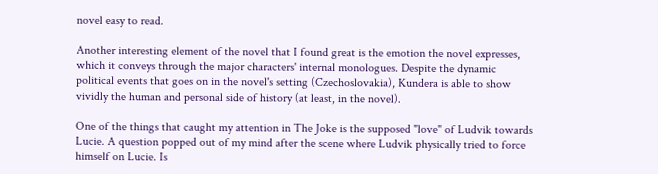novel easy to read.

Another interesting element of the novel that I found great is the emotion the novel expresses, which it conveys through the major characters' internal monologues. Despite the dynamic political events that goes on in the novel's setting (Czechoslovakia), Kundera is able to show vividly the human and personal side of history (at least, in the novel).

One of the things that caught my attention in The Joke is the supposed "love" of Ludvik towards Lucie. A question popped out of my mind after the scene where Ludvik physically tried to force himself on Lucie. Is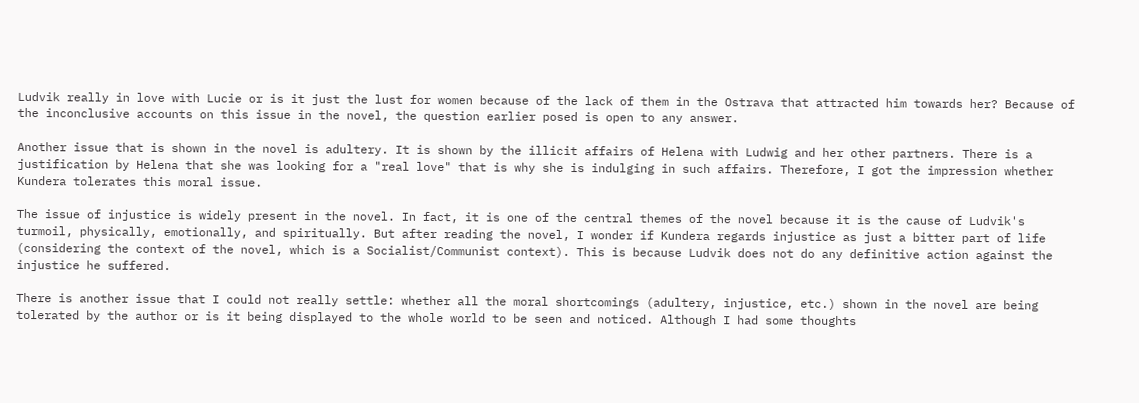Ludvik really in love with Lucie or is it just the lust for women because of the lack of them in the Ostrava that attracted him towards her? Because of the inconclusive accounts on this issue in the novel, the question earlier posed is open to any answer.

Another issue that is shown in the novel is adultery. It is shown by the illicit affairs of Helena with Ludwig and her other partners. There is a justification by Helena that she was looking for a "real love" that is why she is indulging in such affairs. Therefore, I got the impression whether Kundera tolerates this moral issue.

The issue of injustice is widely present in the novel. In fact, it is one of the central themes of the novel because it is the cause of Ludvik's turmoil, physically, emotionally, and spiritually. But after reading the novel, I wonder if Kundera regards injustice as just a bitter part of life (considering the context of the novel, which is a Socialist/Communist context). This is because Ludvik does not do any definitive action against the injustice he suffered.

There is another issue that I could not really settle: whether all the moral shortcomings (adultery, injustice, etc.) shown in the novel are being tolerated by the author or is it being displayed to the whole world to be seen and noticed. Although I had some thoughts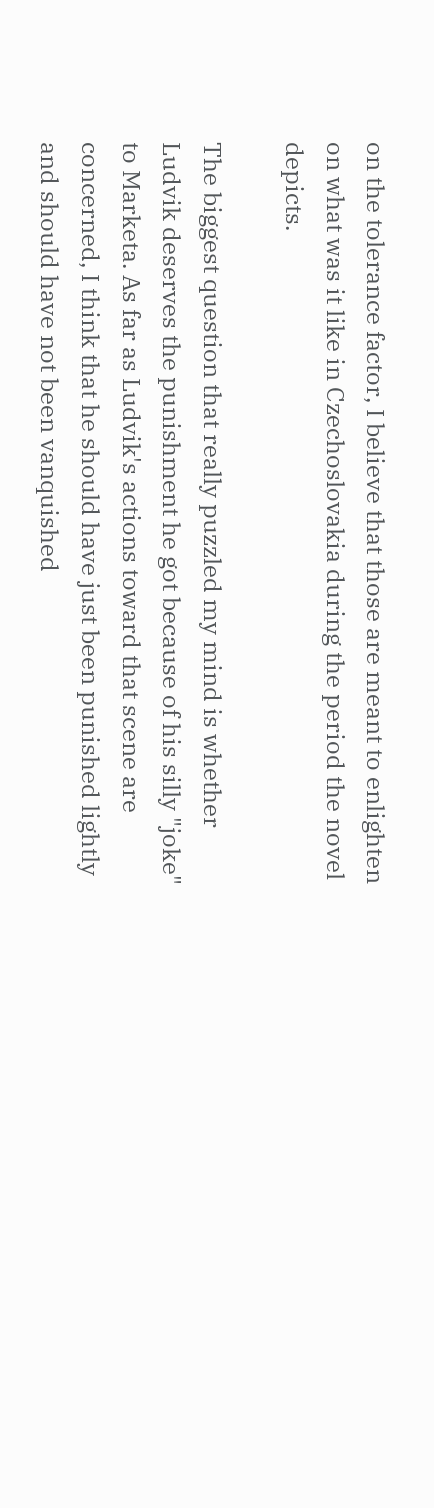on the tolerance factor, I believe that those are meant to enlighten on what was it like in Czechoslovakia during the period the novel depicts.

The biggest question that really puzzled my mind is whether Ludvik deserves the punishment he got because of his silly "joke" to Marketa. As far as Ludvik's actions toward that scene are concerned, I think that he should have just been punished lightly and should have not been vanquished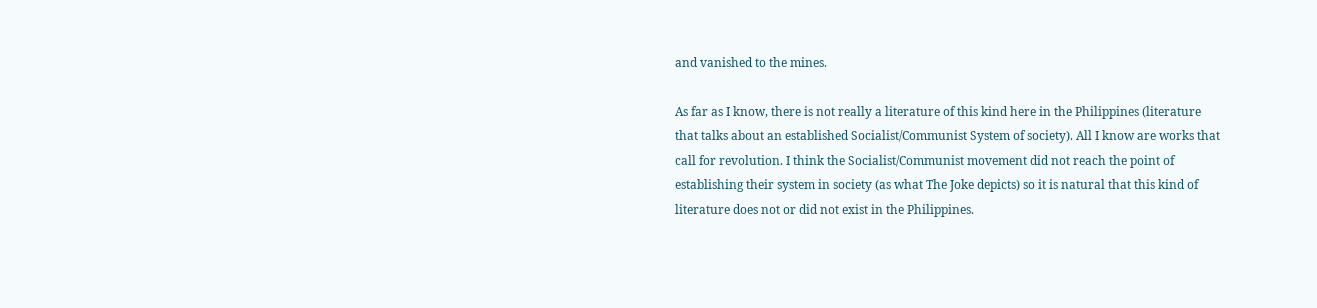and vanished to the mines.

As far as I know, there is not really a literature of this kind here in the Philippines (literature that talks about an established Socialist/Communist System of society). All I know are works that call for revolution. I think the Socialist/Communist movement did not reach the point of establishing their system in society (as what The Joke depicts) so it is natural that this kind of literature does not or did not exist in the Philippines.